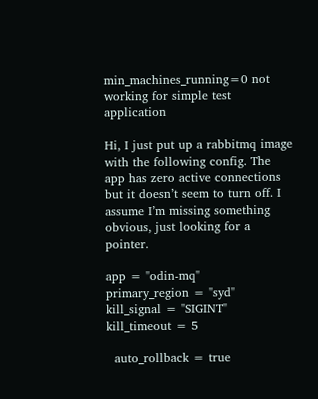min_machines_running=0 not working for simple test application

Hi, I just put up a rabbitmq image with the following config. The app has zero active connections but it doesn’t seem to turn off. I assume I’m missing something obvious, just looking for a pointer.

app = "odin-mq"
primary_region = "syd"
kill_signal = "SIGINT"
kill_timeout = 5

  auto_rollback = true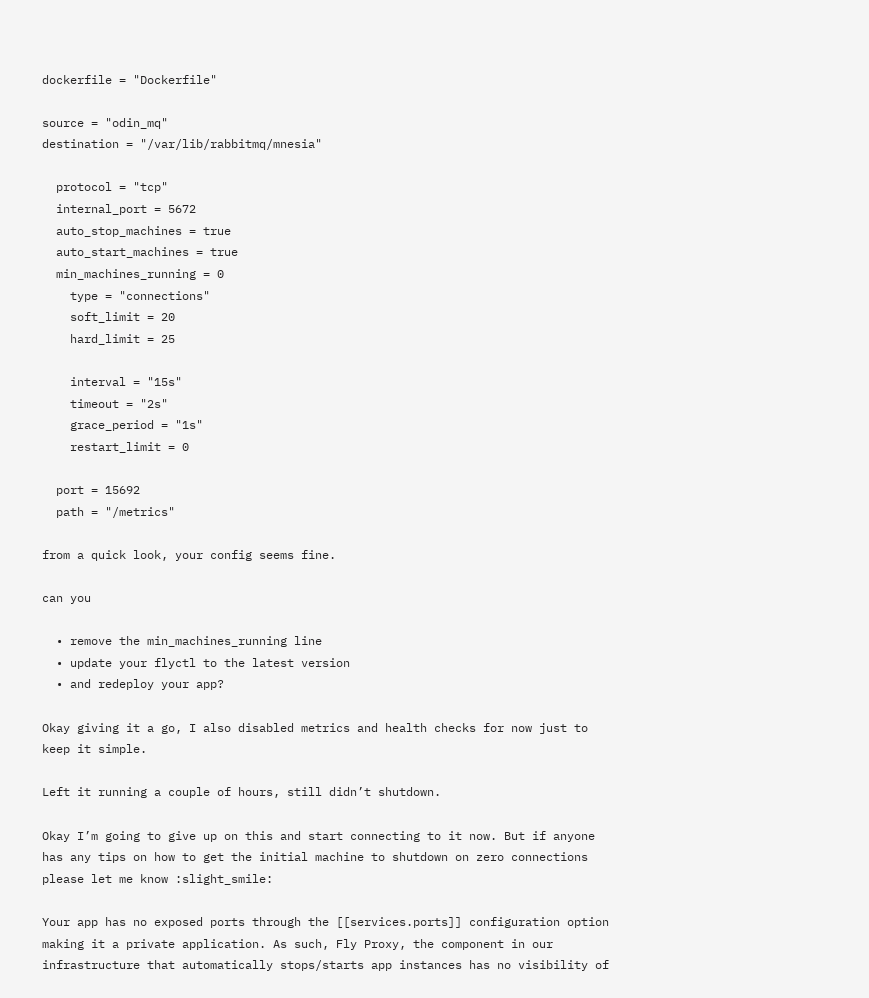dockerfile = "Dockerfile"

source = "odin_mq"
destination = "/var/lib/rabbitmq/mnesia"

  protocol = "tcp"
  internal_port = 5672
  auto_stop_machines = true
  auto_start_machines = true
  min_machines_running = 0
    type = "connections"
    soft_limit = 20
    hard_limit = 25

    interval = "15s"
    timeout = "2s"
    grace_period = "1s"
    restart_limit = 0

  port = 15692
  path = "/metrics"

from a quick look, your config seems fine.

can you

  • remove the min_machines_running line
  • update your flyctl to the latest version
  • and redeploy your app?

Okay giving it a go, I also disabled metrics and health checks for now just to keep it simple.

Left it running a couple of hours, still didn’t shutdown.

Okay I’m going to give up on this and start connecting to it now. But if anyone has any tips on how to get the initial machine to shutdown on zero connections please let me know :slight_smile:

Your app has no exposed ports through the [[services.ports]] configuration option making it a private application. As such, Fly Proxy, the component in our infrastructure that automatically stops/starts app instances has no visibility of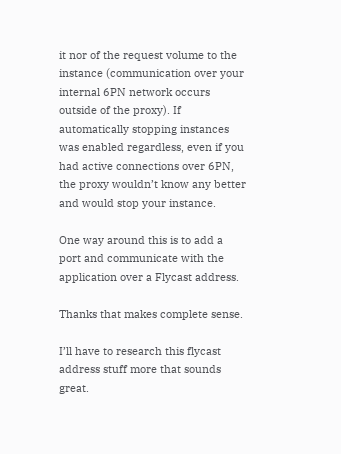it nor of the request volume to the instance (communication over your internal 6PN network occurs outside of the proxy). If automatically stopping instances was enabled regardless, even if you had active connections over 6PN, the proxy wouldn’t know any better and would stop your instance.

One way around this is to add a port and communicate with the application over a Flycast address.

Thanks that makes complete sense.

I’ll have to research this flycast address stuff more that sounds great.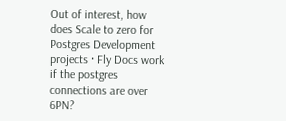Out of interest, how does Scale to zero for Postgres Development projects · Fly Docs work if the postgres connections are over 6PN?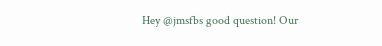Hey @jmsfbs good question! Our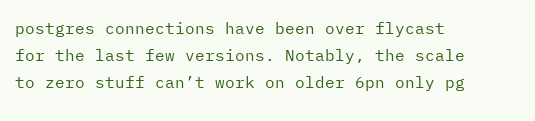postgres connections have been over flycast for the last few versions. Notably, the scale to zero stuff can’t work on older 6pn only pg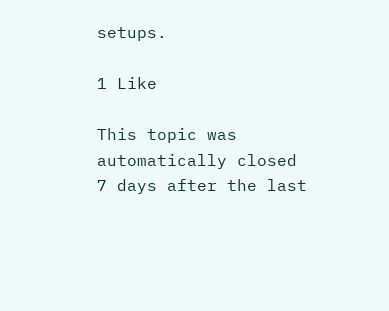setups.

1 Like

This topic was automatically closed 7 days after the last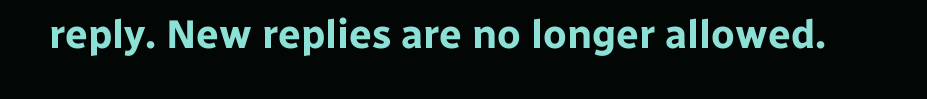reply. New replies are no longer allowed.